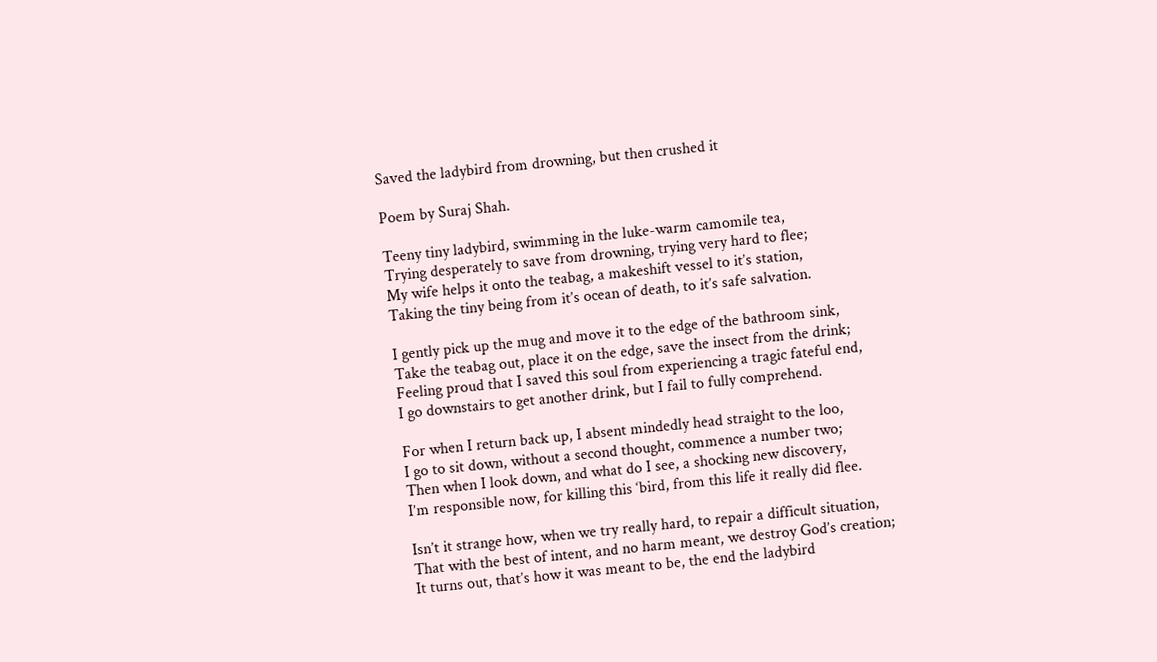Saved the ladybird from drowning, but then crushed it

Poem by Suraj Shah.

Teeny tiny ladybird, swimming in the luke-warm camomile tea,
Trying desperately to save from drowning, trying very hard to flee;
My wife helps it onto the teabag, a makeshift vessel to it’s station,
Taking the tiny being from it’s ocean of death, to it’s safe salvation.

I gently pick up the mug and move it to the edge of the bathroom sink,
Take the teabag out, place it on the edge, save the insect from the drink;
Feeling proud that I saved this soul from experiencing a tragic fateful end,
I go downstairs to get another drink, but I fail to fully comprehend.

For when I return back up, I absent mindedly head straight to the loo,
I go to sit down, without a second thought, commence a number two;
Then when I look down, and what do I see, a shocking new discovery,
I’m responsible now, for killing this ‘bird, from this life it really did flee.

Isn’t it strange how, when we try really hard, to repair a difficult situation,
That with the best of intent, and no harm meant, we destroy God’s creation;
It turns out, that’s how it was meant to be, the end the ladybird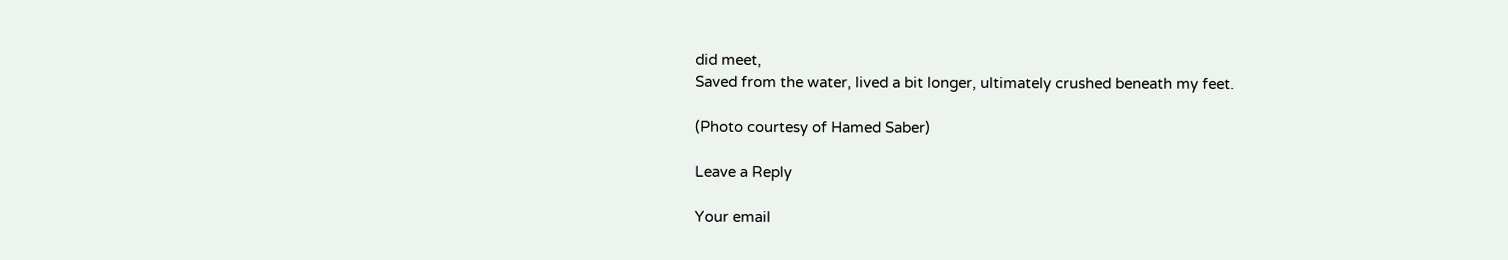did meet,
Saved from the water, lived a bit longer, ultimately crushed beneath my feet.

(Photo courtesy of Hamed Saber)

Leave a Reply

Your email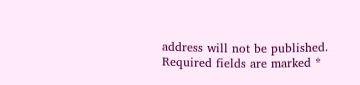address will not be published. Required fields are marked *